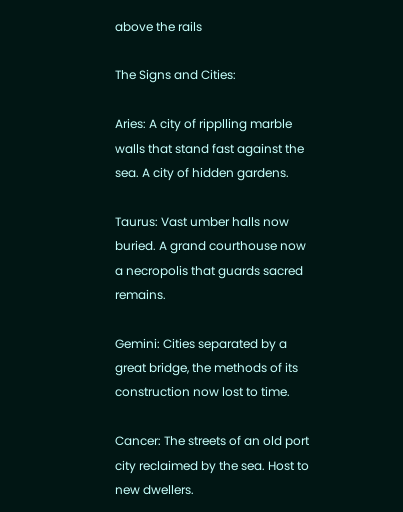above the rails

The Signs and Cities:

Aries: A city of ripplling marble walls that stand fast against the sea. A city of hidden gardens.

Taurus: Vast umber halls now buried. A grand courthouse now a necropolis that guards sacred remains.

Gemini: Cities separated by a great bridge, the methods of its construction now lost to time.

Cancer: The streets of an old port city reclaimed by the sea. Host to new dwellers.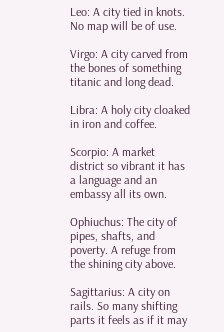Leo: A city tied in knots. No map will be of use.

Virgo: A city carved from the bones of something titanic and long dead.

Libra: A holy city cloaked in iron and coffee.

Scorpio: A market district so vibrant it has a language and an embassy all its own.

Ophiuchus: The city of pipes, shafts, and poverty. A refuge from the shining city above.

Sagittarius: A city on rails. So many shifting parts it feels as if it may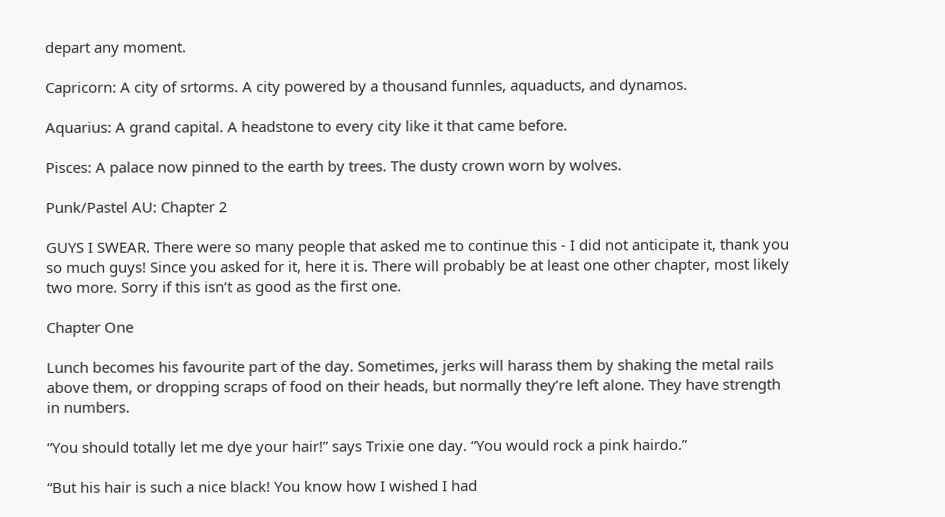depart any moment.

Capricorn: A city of srtorms. A city powered by a thousand funnles, aquaducts, and dynamos.

Aquarius: A grand capital. A headstone to every city like it that came before.

Pisces: A palace now pinned to the earth by trees. The dusty crown worn by wolves.

Punk/Pastel AU: Chapter 2

GUYS I SWEAR. There were so many people that asked me to continue this - I did not anticipate it, thank you so much guys! Since you asked for it, here it is. There will probably be at least one other chapter, most likely two more. Sorry if this isn’t as good as the first one.

Chapter One

Lunch becomes his favourite part of the day. Sometimes, jerks will harass them by shaking the metal rails above them, or dropping scraps of food on their heads, but normally they’re left alone. They have strength in numbers.

“You should totally let me dye your hair!” says Trixie one day. “You would rock a pink hairdo.”

“But his hair is such a nice black! You know how I wished I had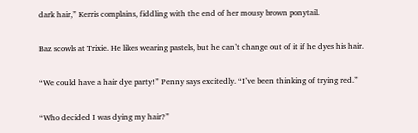dark hair,” Kerris complains, fiddling with the end of her mousy brown ponytail.

Baz scowls at Trixie. He likes wearing pastels, but he can’t change out of it if he dyes his hair.

“We could have a hair dye party!” Penny says excitedly. “I’ve been thinking of trying red.”

“Who decided I was dying my hair?”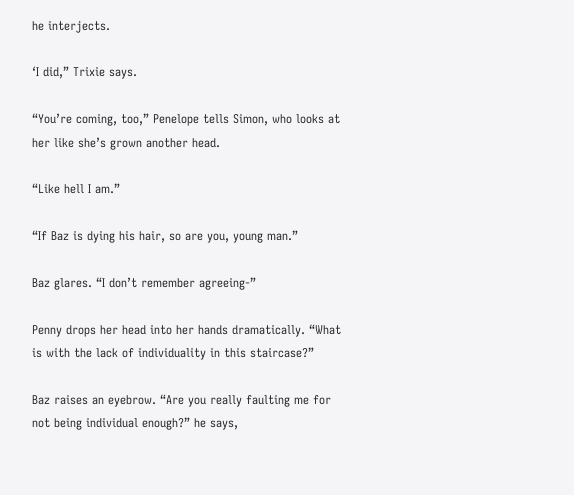he interjects.

‘I did,” Trixie says.

“You’re coming, too,” Penelope tells Simon, who looks at her like she’s grown another head.

“Like hell I am.”

“If Baz is dying his hair, so are you, young man.”

Baz glares. “I don’t remember agreeing-”

Penny drops her head into her hands dramatically. “What is with the lack of individuality in this staircase?”

Baz raises an eyebrow. “Are you really faulting me for not being individual enough?” he says,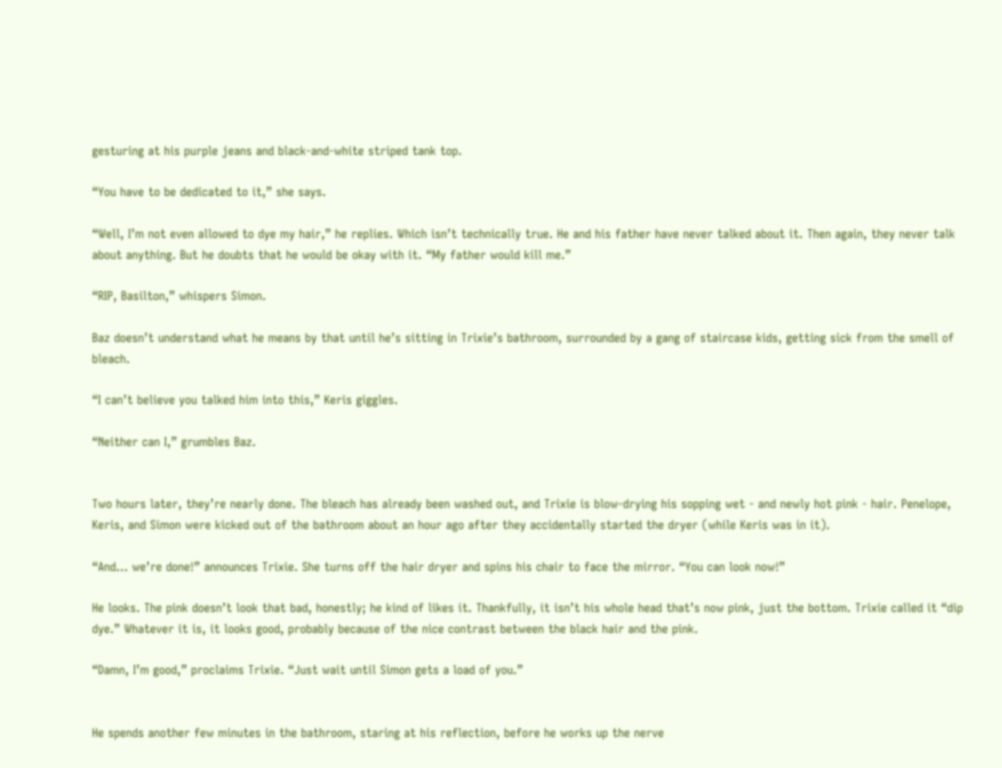gesturing at his purple jeans and black-and-white striped tank top.

“You have to be dedicated to it,” she says.

“Well, I’m not even allowed to dye my hair,” he replies. Which isn’t technically true. He and his father have never talked about it. Then again, they never talk about anything. But he doubts that he would be okay with it. “My father would kill me.”

“RIP, Basilton,” whispers Simon.

Baz doesn’t understand what he means by that until he’s sitting in Trixie’s bathroom, surrounded by a gang of staircase kids, getting sick from the smell of bleach.

“I can’t believe you talked him into this,” Keris giggles.

“Neither can I,” grumbles Baz.


Two hours later, they’re nearly done. The bleach has already been washed out, and Trixie is blow-drying his sopping wet - and newly hot pink - hair. Penelope, Keris, and Simon were kicked out of the bathroom about an hour ago after they accidentally started the dryer (while Keris was in it).

“And… we’re done!” announces Trixie. She turns off the hair dryer and spins his chair to face the mirror. “You can look now!”

He looks. The pink doesn’t look that bad, honestly; he kind of likes it. Thankfully, it isn’t his whole head that’s now pink, just the bottom. Trixie called it “dip dye.” Whatever it is, it looks good, probably because of the nice contrast between the black hair and the pink.

“Damn, I’m good,” proclaims Trixie. “Just wait until Simon gets a load of you.”


He spends another few minutes in the bathroom, staring at his reflection, before he works up the nerve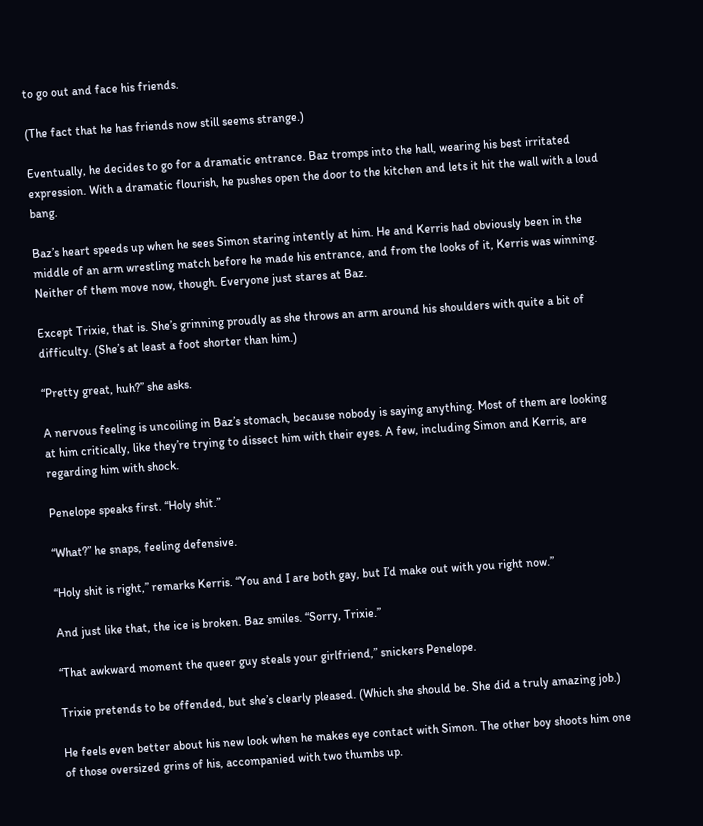to go out and face his friends.

(The fact that he has friends now still seems strange.)

Eventually, he decides to go for a dramatic entrance. Baz tromps into the hall, wearing his best irritated expression. With a dramatic flourish, he pushes open the door to the kitchen and lets it hit the wall with a loud bang.

Baz’s heart speeds up when he sees Simon staring intently at him. He and Kerris had obviously been in the middle of an arm wrestling match before he made his entrance, and from the looks of it, Kerris was winning. Neither of them move now, though. Everyone just stares at Baz.

Except Trixie, that is. She’s grinning proudly as she throws an arm around his shoulders with quite a bit of difficulty. (She’s at least a foot shorter than him.)

“Pretty great, huh?” she asks.

A nervous feeling is uncoiling in Baz’s stomach, because nobody is saying anything. Most of them are looking at him critically, like they’re trying to dissect him with their eyes. A few, including Simon and Kerris, are regarding him with shock.

Penelope speaks first. “Holy shit.”

“What?” he snaps, feeling defensive.

“Holy shit is right,” remarks Kerris. “You and I are both gay, but I’d make out with you right now.”

And just like that, the ice is broken. Baz smiles. “Sorry, Trixie.”

“That awkward moment the queer guy steals your girlfriend,” snickers Penelope.

Trixie pretends to be offended, but she’s clearly pleased. (Which she should be. She did a truly amazing job.)

He feels even better about his new look when he makes eye contact with Simon. The other boy shoots him one of those oversized grins of his, accompanied with two thumbs up.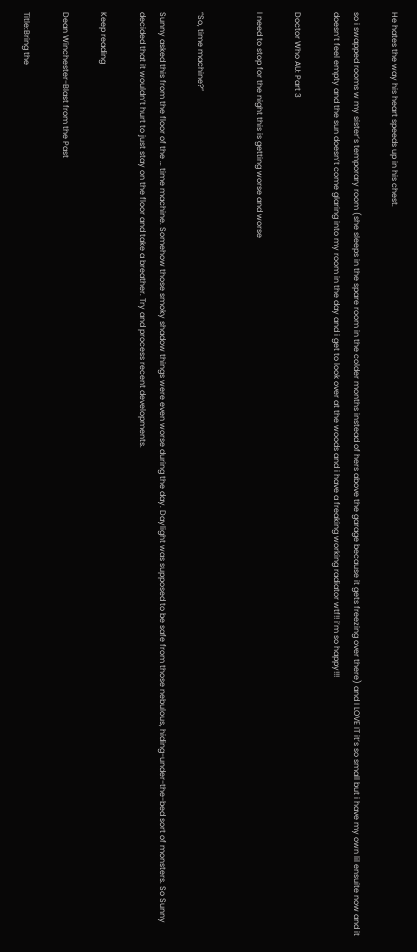He hates the way his heart speeds up in his chest.

so i swapped rooms w my sister’s temporary room (she sleeps in the spare room in the colder months instead of hers above the garage because it gets freezing over there) and I LOVE IT it’s so small but i have my own lil ensuite now and it doesn’t feel empty and the sun doesn’t come glaring into my room in the day and i get to look over at the woods and i have a freaking working radiator wtf!! i’m so happy!!!

Doctor Who AU: Part 3

I need to stop for the night this is getting worse and worse


“So, time machine?”

Sunny asked this from the floor of the … time machine. Somehow those smoky shadow things were even worse during the day. Daylight was supposed to be safe from those nebulous, hiding-under-the-bed sort of monsters. So Sunny decided that it wouldn’t hurt to just stay on the floor and take a breather. Try and process recent developments.

Keep reading

Dean Winchester-Blast from the Past

Title:Bring the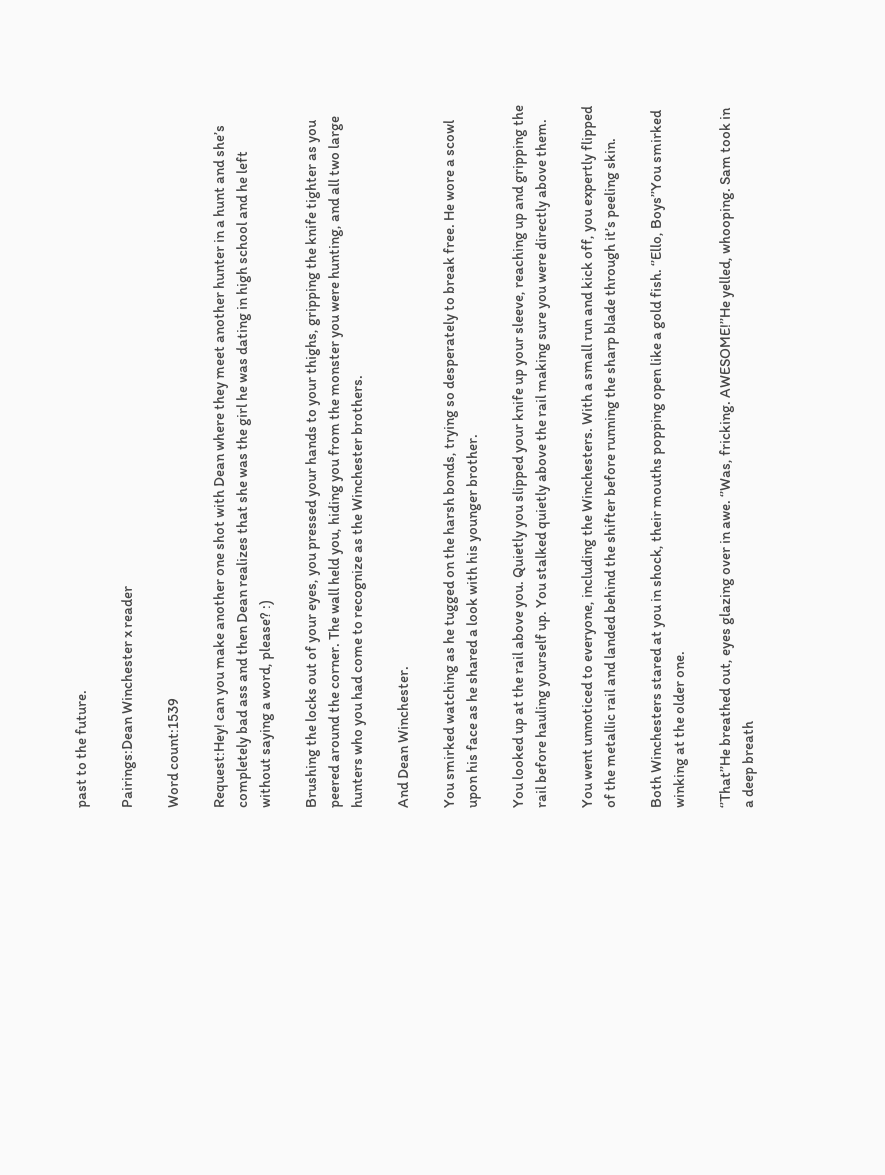past to the future.

Pairings:Dean Winchester x reader

Word count:1539

Request:Hey! can you make another one shot with Dean where they meet another hunter in a hunt and she’s completely bad ass and then Dean realizes that she was the girl he was dating in high school and he left without saying a word, please? :)

Brushing the locks out of your eyes, you pressed your hands to your thighs, gripping the knife tighter as you peered around the corner. The wall held you, hiding you from the monster you were hunting, and all two large hunters who you had come to recognize as the Winchester brothers.

And Dean Winchester.

You smirked watching as he tugged on the harsh bonds, trying so desperately to break free. He wore a scowl upon his face as he shared a look with his younger brother.

You looked up at the rail above you. Quietly you slipped your knife up your sleeve, reaching up and gripping the rail before hauling yourself up. You stalked quietly above the rail making sure you were directly above them.

You went unnoticed to everyone, including the Winchesters. With a small run and kick off, you expertly flipped of the metallic rail and landed behind the shifter before running the sharp blade through it’s peeling skin.

Both Winchesters stared at you in shock, their mouths popping open like a gold fish. ‘’Ello, Boys’’You smirked winking at the older one.

‘’That’’He breathed out, eyes glazing over in awe. ‘’Was, fricking. AWESOME!’’He yelled, whooping. Sam took in a deep breath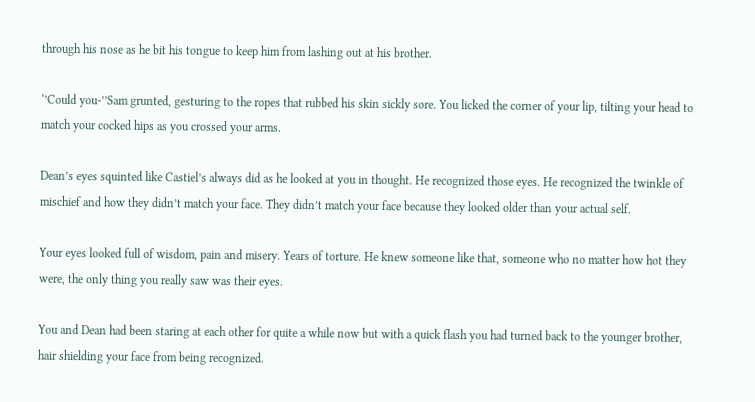through his nose as he bit his tongue to keep him from lashing out at his brother.

‘’Could you-’’Sam grunted, gesturing to the ropes that rubbed his skin sickly sore. You licked the corner of your lip, tilting your head to match your cocked hips as you crossed your arms.

Dean’s eyes squinted like Castiel’s always did as he looked at you in thought. He recognized those eyes. He recognized the twinkle of mischief and how they didn’t match your face. They didn’t match your face because they looked older than your actual self.

Your eyes looked full of wisdom, pain and misery. Years of torture. He knew someone like that, someone who no matter how hot they were, the only thing you really saw was their eyes.

You and Dean had been staring at each other for quite a while now but with a quick flash you had turned back to the younger brother, hair shielding your face from being recognized.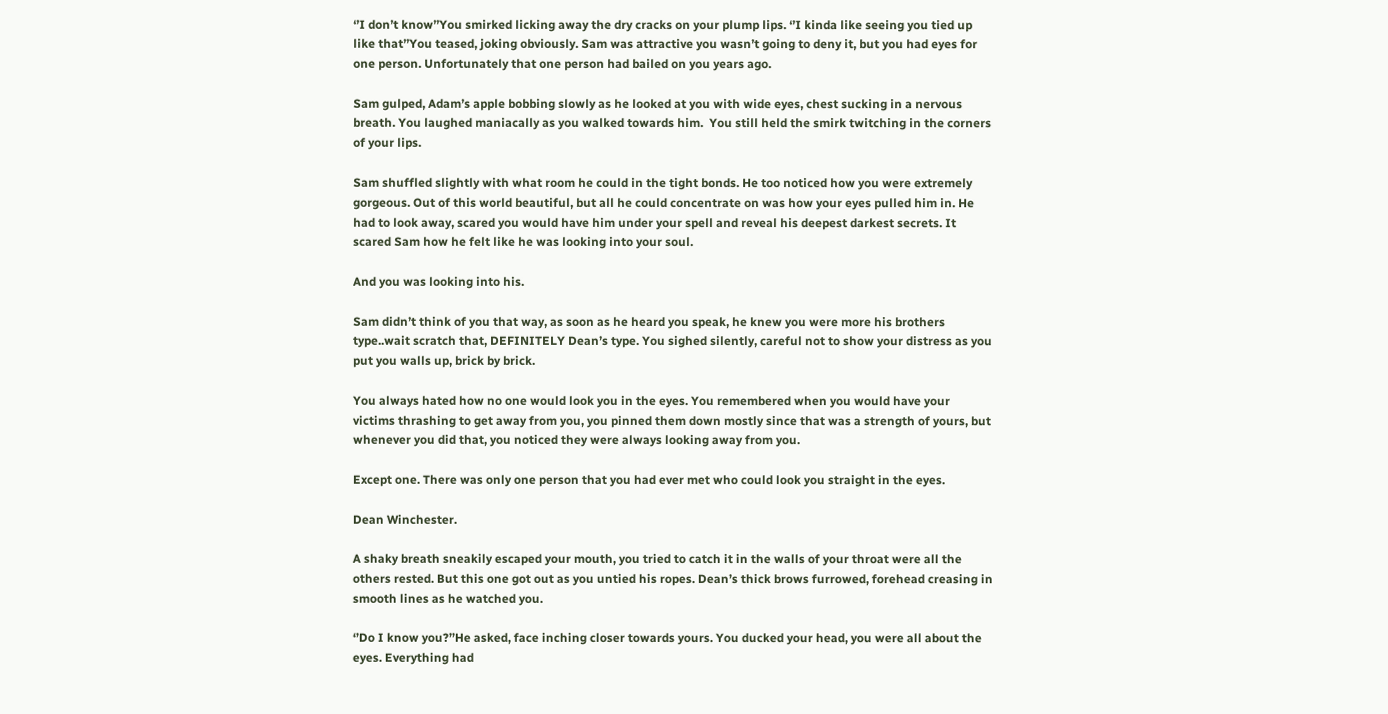‘’I don’t know’’You smirked licking away the dry cracks on your plump lips. ‘’I kinda like seeing you tied up like that’’You teased, joking obviously. Sam was attractive you wasn’t going to deny it, but you had eyes for one person. Unfortunately that one person had bailed on you years ago.

Sam gulped, Adam’s apple bobbing slowly as he looked at you with wide eyes, chest sucking in a nervous breath. You laughed maniacally as you walked towards him.  You still held the smirk twitching in the corners of your lips.

Sam shuffled slightly with what room he could in the tight bonds. He too noticed how you were extremely gorgeous. Out of this world beautiful, but all he could concentrate on was how your eyes pulled him in. He had to look away, scared you would have him under your spell and reveal his deepest darkest secrets. It scared Sam how he felt like he was looking into your soul.

And you was looking into his.

Sam didn’t think of you that way, as soon as he heard you speak, he knew you were more his brothers type..wait scratch that, DEFINITELY Dean’s type. You sighed silently, careful not to show your distress as you put you walls up, brick by brick.

You always hated how no one would look you in the eyes. You remembered when you would have your victims thrashing to get away from you, you pinned them down mostly since that was a strength of yours, but whenever you did that, you noticed they were always looking away from you.

Except one. There was only one person that you had ever met who could look you straight in the eyes.

Dean Winchester.

A shaky breath sneakily escaped your mouth, you tried to catch it in the walls of your throat were all the others rested. But this one got out as you untied his ropes. Dean’s thick brows furrowed, forehead creasing in smooth lines as he watched you.

‘’Do I know you?’’He asked, face inching closer towards yours. You ducked your head, you were all about the eyes. Everything had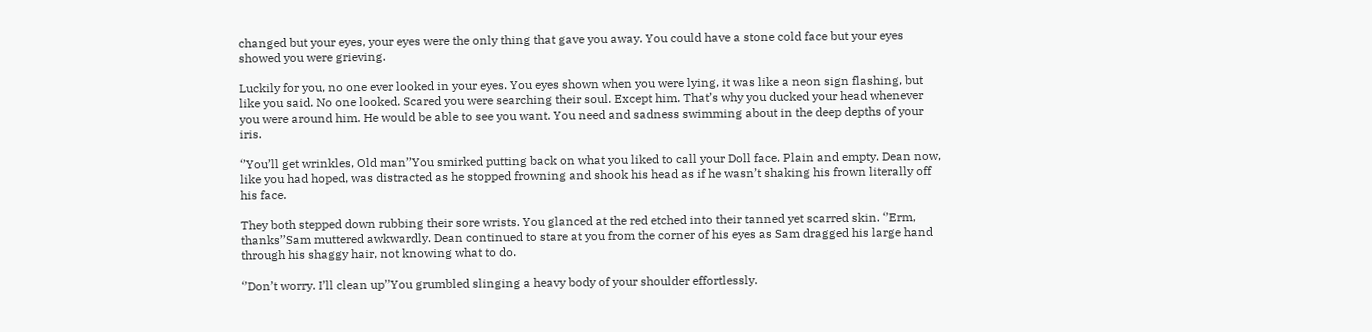changed but your eyes, your eyes were the only thing that gave you away. You could have a stone cold face but your eyes showed you were grieving.

Luckily for you, no one ever looked in your eyes. You eyes shown when you were lying, it was like a neon sign flashing, but like you said. No one looked. Scared you were searching their soul. Except him. That’s why you ducked your head whenever you were around him. He would be able to see you want. You need and sadness swimming about in the deep depths of your iris.

‘’You’ll get wrinkles, Old man’’You smirked putting back on what you liked to call your Doll face. Plain and empty. Dean now, like you had hoped, was distracted as he stopped frowning and shook his head as if he wasn’t shaking his frown literally off his face.

They both stepped down rubbing their sore wrists. You glanced at the red etched into their tanned yet scarred skin. ‘’Erm, thanks’’Sam muttered awkwardly. Dean continued to stare at you from the corner of his eyes as Sam dragged his large hand through his shaggy hair, not knowing what to do.

‘’Don’t worry. I’ll clean up’’You grumbled slinging a heavy body of your shoulder effortlessly.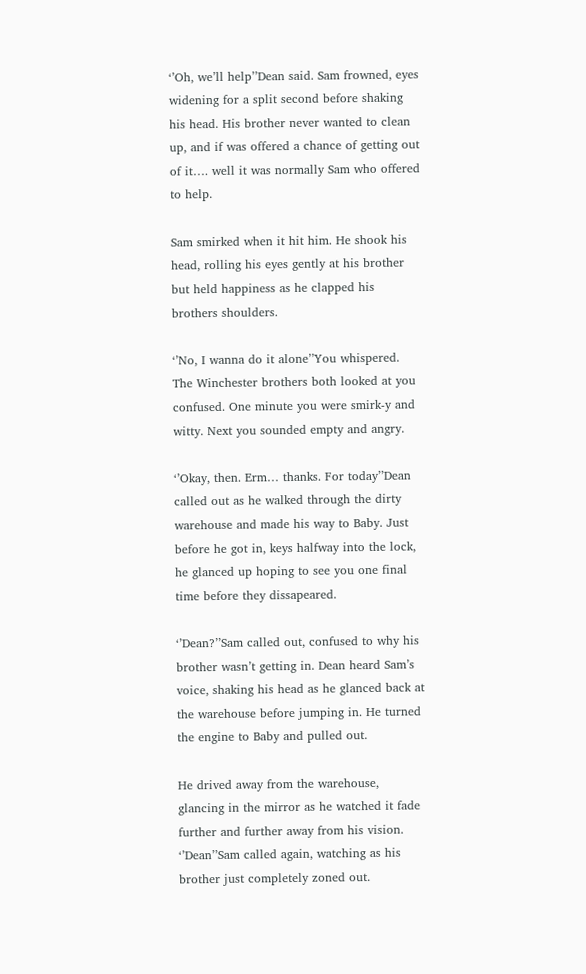‘’Oh, we’ll help’’Dean said. Sam frowned, eyes widening for a split second before shaking his head. His brother never wanted to clean up, and if was offered a chance of getting out of it…. well it was normally Sam who offered to help.

Sam smirked when it hit him. He shook his head, rolling his eyes gently at his brother but held happiness as he clapped his brothers shoulders.

‘’No, I wanna do it alone’’You whispered. The Winchester brothers both looked at you confused. One minute you were smirk-y and witty. Next you sounded empty and angry.

‘’Okay, then. Erm… thanks. For today’’Dean called out as he walked through the dirty warehouse and made his way to Baby. Just before he got in, keys halfway into the lock, he glanced up hoping to see you one final time before they dissapeared.

‘’Dean?’’Sam called out, confused to why his brother wasn’t getting in. Dean heard Sam’s voice, shaking his head as he glanced back at the warehouse before jumping in. He turned the engine to Baby and pulled out.

He drived away from the warehouse, glancing in the mirror as he watched it fade further and further away from his vision. ‘’Dean’’Sam called again, watching as his brother just completely zoned out.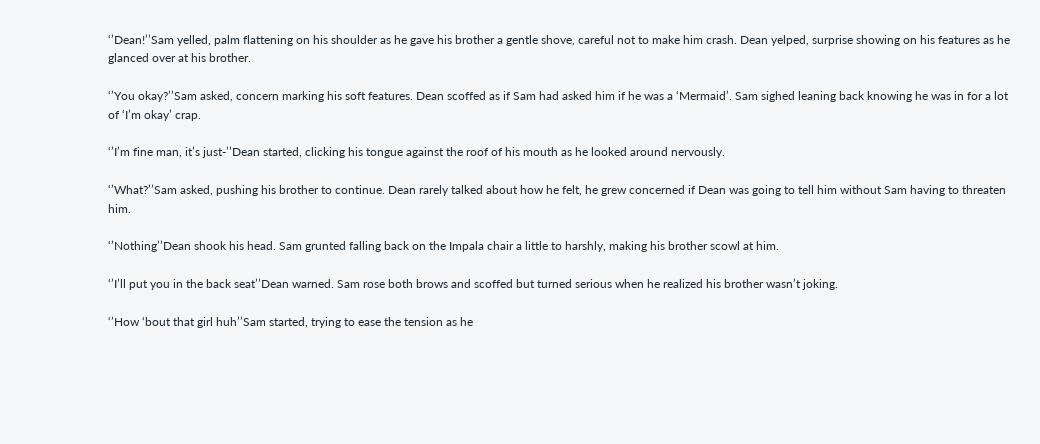‘’Dean!’’Sam yelled, palm flattening on his shoulder as he gave his brother a gentle shove, careful not to make him crash. Dean yelped, surprise showing on his features as he glanced over at his brother.

‘’You okay?’’Sam asked, concern marking his soft features. Dean scoffed as if Sam had asked him if he was a ‘Mermaid’. Sam sighed leaning back knowing he was in for a lot of ‘I’m okay’ crap.

‘’I’m fine man, it’s just-’’Dean started, clicking his tongue against the roof of his mouth as he looked around nervously.

‘’What?’’Sam asked, pushing his brother to continue. Dean rarely talked about how he felt, he grew concerned if Dean was going to tell him without Sam having to threaten him.

‘’Nothing’’Dean shook his head. Sam grunted falling back on the Impala chair a little to harshly, making his brother scowl at him.

‘’I’ll put you in the back seat’’Dean warned. Sam rose both brows and scoffed but turned serious when he realized his brother wasn’t joking.

‘’How ‘bout that girl huh’’Sam started, trying to ease the tension as he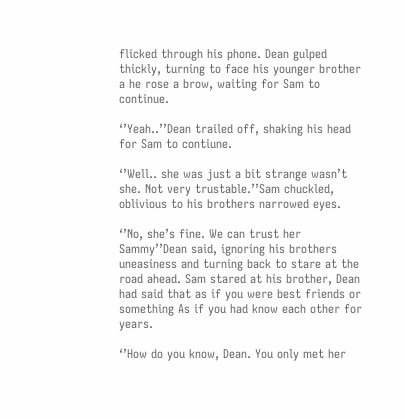flicked through his phone. Dean gulped thickly, turning to face his younger brother a he rose a brow, waiting for Sam to continue.

‘’Yeah..’’Dean trailed off, shaking his head for Sam to contiune.

‘’Well.. she was just a bit strange wasn’t she. Not very trustable.’’Sam chuckled, oblivious to his brothers narrowed eyes.

‘’No, she’s fine. We can trust her Sammy’’Dean said, ignoring his brothers uneasiness and turning back to stare at the road ahead. Sam stared at his brother, Dean had said that as if you were best friends or something As if you had know each other for years.

‘’How do you know, Dean. You only met her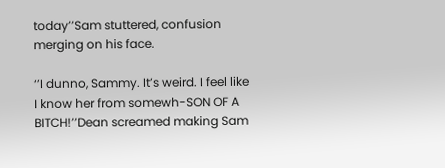today’’Sam stuttered, confusion merging on his face.

‘’I dunno, Sammy. It’s weird. I feel like I know her from somewh-SON OF A BITCH!’’Dean screamed making Sam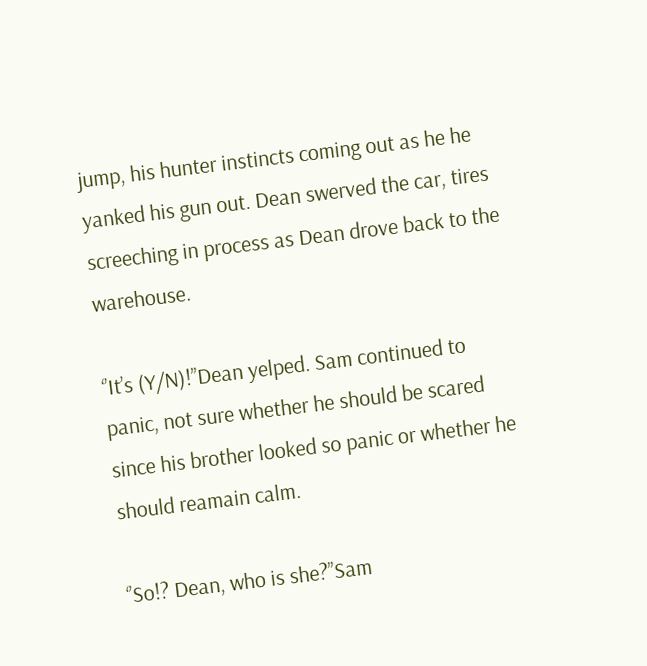jump, his hunter instincts coming out as he he yanked his gun out. Dean swerved the car, tires screeching in process as Dean drove back to the warehouse.

‘’It’s (Y/N)!’’Dean yelped. Sam continued to panic, not sure whether he should be scared since his brother looked so panic or whether he should reamain calm.

‘’So!? Dean, who is she?’’Sam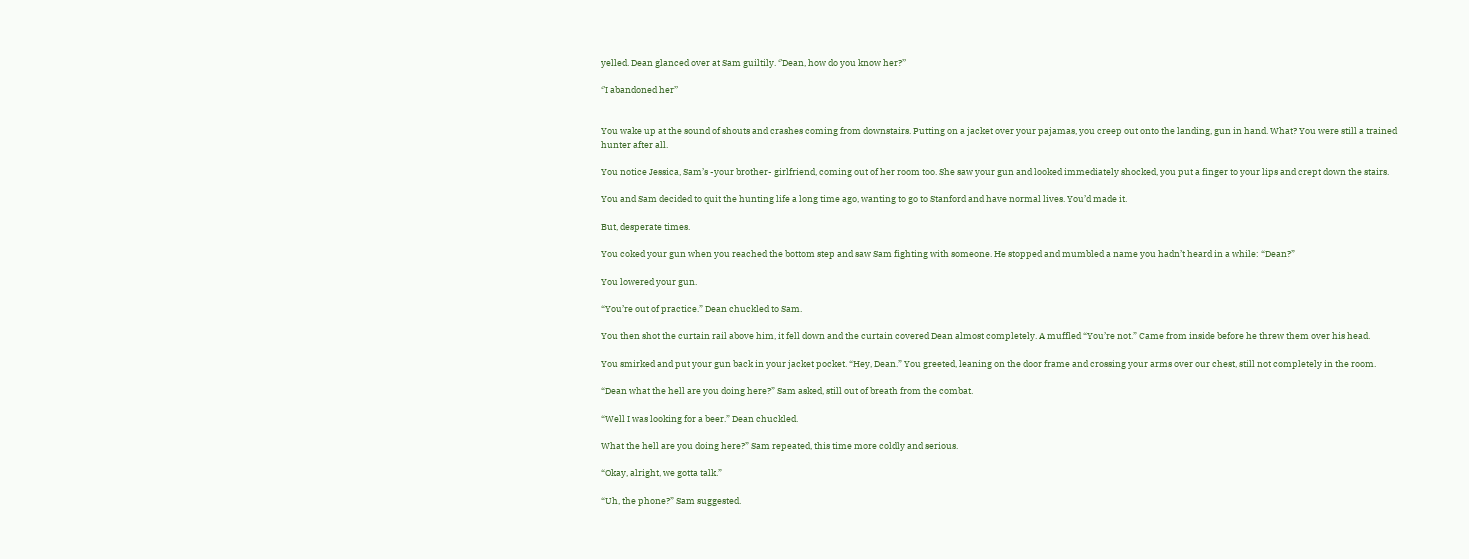yelled. Dean glanced over at Sam guiltily. ‘’Dean, how do you know her?’’

‘’I abandoned her’’


You wake up at the sound of shouts and crashes coming from downstairs. Putting on a jacket over your pajamas, you creep out onto the landing, gun in hand. What? You were still a trained hunter after all.

You notice Jessica, Sam’s -your brother- girlfriend, coming out of her room too. She saw your gun and looked immediately shocked, you put a finger to your lips and crept down the stairs.

You and Sam decided to quit the hunting life a long time ago, wanting to go to Stanford and have normal lives. You’d made it.

But, desperate times.

You coked your gun when you reached the bottom step and saw Sam fighting with someone. He stopped and mumbled a name you hadn’t heard in a while: “Dean?”

You lowered your gun.

“You’re out of practice.” Dean chuckled to Sam.

You then shot the curtain rail above him, it fell down and the curtain covered Dean almost completely. A muffled “You’re not.” Came from inside before he threw them over his head.

You smirked and put your gun back in your jacket pocket. “Hey, Dean.” You greeted, leaning on the door frame and crossing your arms over our chest, still not completely in the room.

“Dean what the hell are you doing here?” Sam asked, still out of breath from the combat.

“Well I was looking for a beer.” Dean chuckled.

What the hell are you doing here?” Sam repeated, this time more coldly and serious.

“Okay, alright, we gotta talk.”

“Uh, the phone?” Sam suggested.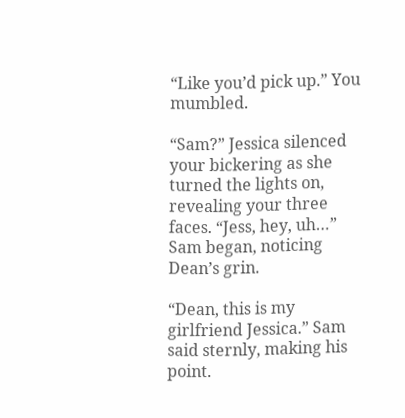“Like you’d pick up.” You mumbled.

“Sam?” Jessica silenced your bickering as she turned the lights on, revealing your three faces. “Jess, hey, uh…” Sam began, noticing Dean’s grin.

“Dean, this is my girlfriend Jessica.” Sam said sternly, making his point.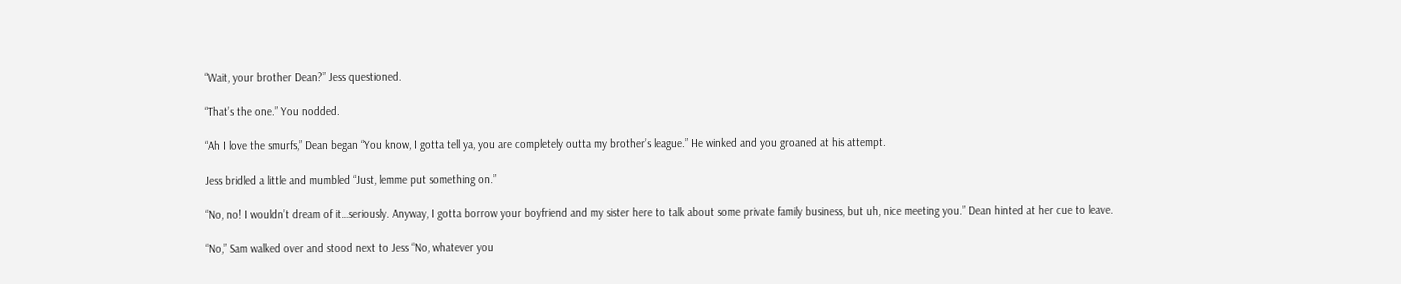“Wait, your brother Dean?” Jess questioned.

“That’s the one.” You nodded.

“Ah I love the smurfs,” Dean began “You know, I gotta tell ya, you are completely outta my brother’s league.” He winked and you groaned at his attempt.

Jess bridled a little and mumbled “Just, lemme put something on.”

“No, no! I wouldn’t dream of it…seriously. Anyway, I gotta borrow your boyfriend and my sister here to talk about some private family business, but uh, nice meeting you.” Dean hinted at her cue to leave.

“No,” Sam walked over and stood next to Jess “No, whatever you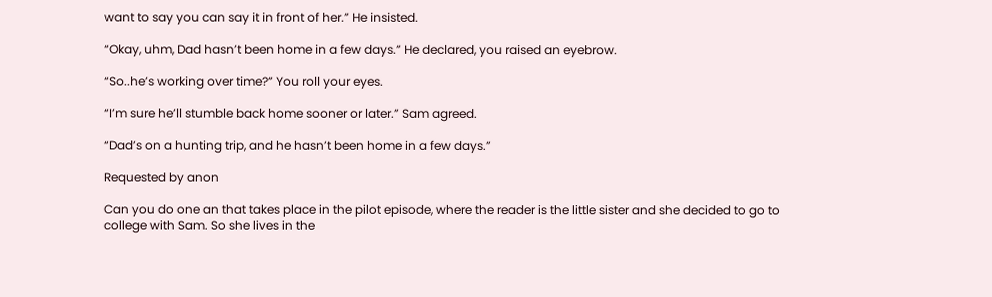want to say you can say it in front of her.” He insisted.

“Okay, uhm, Dad hasn’t been home in a few days.” He declared, you raised an eyebrow.

“So..he’s working over time?” You roll your eyes.

“I’m sure he’ll stumble back home sooner or later.” Sam agreed.

“Dad’s on a hunting trip, and he hasn’t been home in a few days.”

Requested by anon

Can you do one an that takes place in the pilot episode, where the reader is the little sister and she decided to go to college with Sam. So she lives in the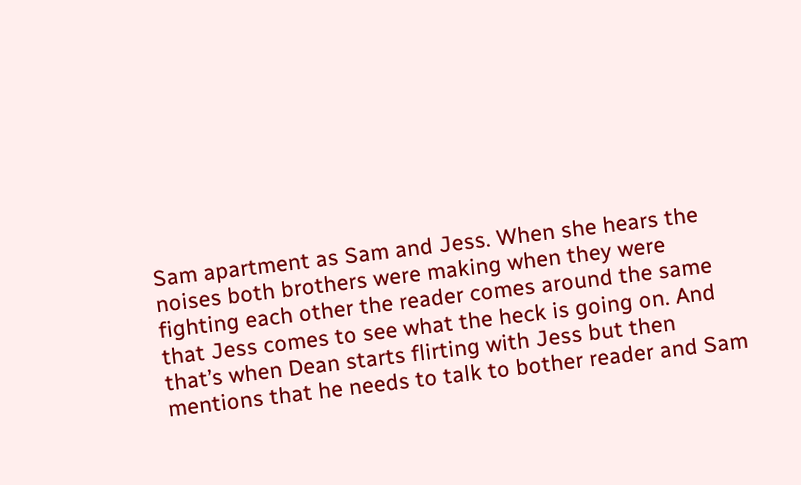Sam apartment as Sam and Jess. When she hears the noises both brothers were making when they were fighting each other the reader comes around the same that Jess comes to see what the heck is going on. And that’s when Dean starts flirting with Jess but then mentions that he needs to talk to bother reader and Sam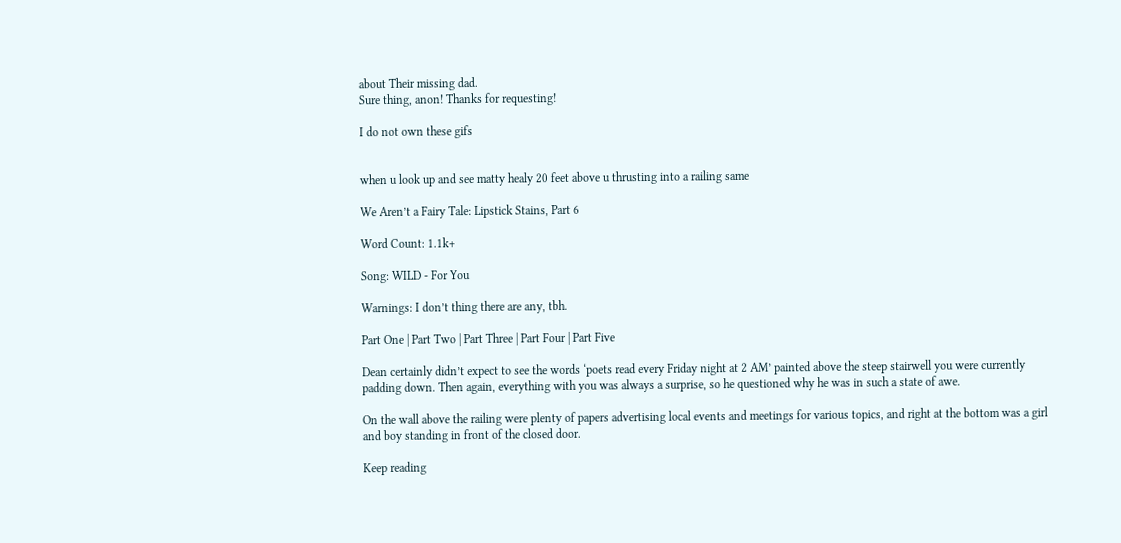about Their missing dad.
Sure thing, anon! Thanks for requesting!

I do not own these gifs


when u look up and see matty healy 20 feet above u thrusting into a railing same

We Aren’t a Fairy Tale: Lipstick Stains, Part 6

Word Count: 1.1k+

Song: WILD - For You

Warnings: I don’t thing there are any, tbh.

Part One | Part Two | Part Three | Part Four | Part Five

Dean certainly didn’t expect to see the words ‘poets read every Friday night at 2 AM’ painted above the steep stairwell you were currently padding down. Then again, everything with you was always a surprise, so he questioned why he was in such a state of awe.

On the wall above the railing were plenty of papers advertising local events and meetings for various topics, and right at the bottom was a girl and boy standing in front of the closed door.

Keep reading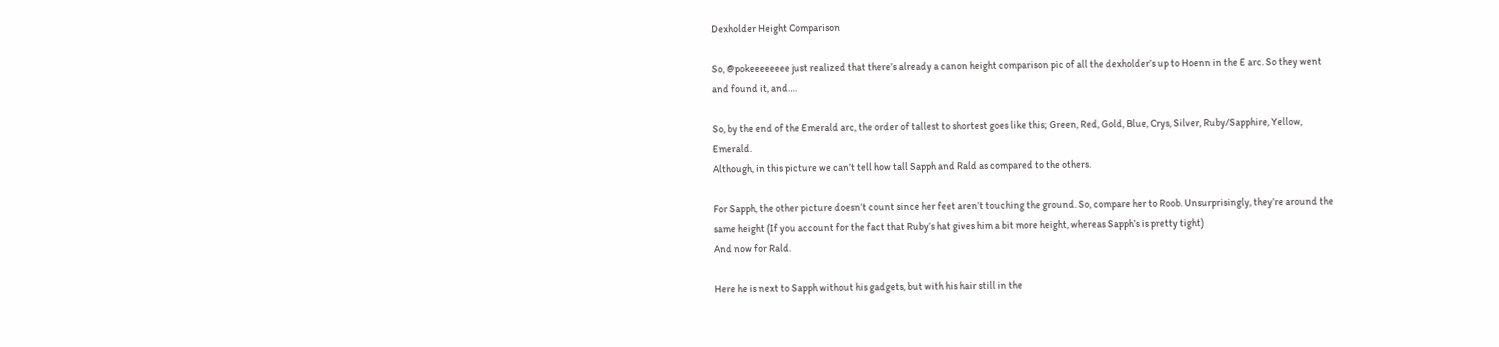Dexholder Height Comparison

So, @pokeeeeeeee just realized that there’s already a canon height comparison pic of all the dexholder’s up to Hoenn in the E arc. So they went and found it, and….

So, by the end of the Emerald arc, the order of tallest to shortest goes like this; Green, Red, Gold, Blue, Crys, Silver, Ruby/Sapphire, Yellow, Emerald.
Although, in this picture we can’t tell how tall Sapph and Rald as compared to the others.

For Sapph, the other picture doesn’t count since her feet aren’t touching the ground. So, compare her to Roob. Unsurprisingly, they’re around the same height (If you account for the fact that Ruby’s hat gives him a bit more height, whereas Sapph’s is pretty tight)
And now for Rald.

Here he is next to Sapph without his gadgets, but with his hair still in the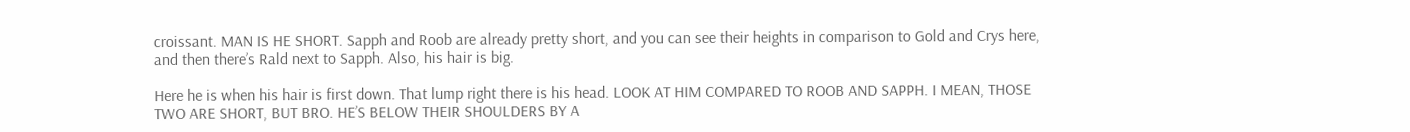croissant. MAN IS HE SHORT. Sapph and Roob are already pretty short, and you can see their heights in comparison to Gold and Crys here, and then there’s Rald next to Sapph. Also, his hair is big.

Here he is when his hair is first down. That lump right there is his head. LOOK AT HIM COMPARED TO ROOB AND SAPPH. I MEAN, THOSE TWO ARE SHORT, BUT BRO. HE’S BELOW THEIR SHOULDERS BY A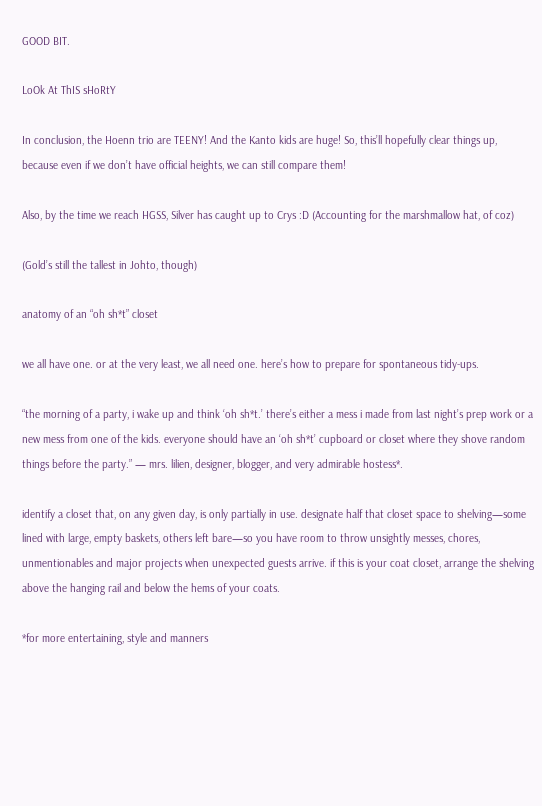GOOD BIT.

LoOk At ThIS sHoRtY

In conclusion, the Hoenn trio are TEENY! And the Kanto kids are huge! So, this’ll hopefully clear things up, because even if we don’t have official heights, we can still compare them!

Also, by the time we reach HGSS, Silver has caught up to Crys :D (Accounting for the marshmallow hat, of coz)

(Gold’s still the tallest in Johto, though)

anatomy of an “oh sh*t” closet

we all have one. or at the very least, we all need one. here’s how to prepare for spontaneous tidy-ups.

“the morning of a party, i wake up and think ‘oh sh*t.’ there’s either a mess i made from last night’s prep work or a new mess from one of the kids. everyone should have an ‘oh sh*t’ cupboard or closet where they shove random things before the party.” — mrs. lilien, designer, blogger, and very admirable hostess*.

identify a closet that, on any given day, is only partially in use. designate half that closet space to shelving—some lined with large, empty baskets, others left bare—so you have room to throw unsightly messes, chores, unmentionables and major projects when unexpected guests arrive. if this is your coat closet, arrange the shelving above the hanging rail and below the hems of your coats.

*for more entertaining, style and manners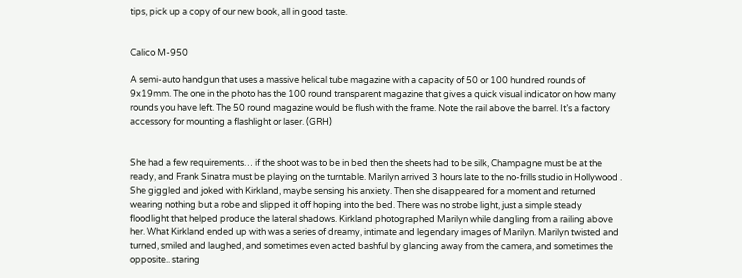tips, pick up a copy of our new book, all in good taste.


Calico M-950

A semi-auto handgun that uses a massive helical tube magazine with a capacity of 50 or 100 hundred rounds of 9x19mm. The one in the photo has the 100 round transparent magazine that gives a quick visual indicator on how many rounds you have left. The 50 round magazine would be flush with the frame. Note the rail above the barrel. It’s a factory accessory for mounting a flashlight or laser. (GRH)


She had a few requirements… if the shoot was to be in bed then the sheets had to be silk, Champagne must be at the ready, and Frank Sinatra must be playing on the turntable. Marilyn arrived 3 hours late to the no-frills studio in Hollywood . She giggled and joked with Kirkland, maybe sensing his anxiety. Then she disappeared for a moment and returned wearing nothing but a robe and slipped it off hoping into the bed. There was no strobe light, just a simple steady floodlight that helped produce the lateral shadows. Kirkland photographed Marilyn while dangling from a railing above her. What Kirkland ended up with was a series of dreamy, intimate and legendary images of Marilyn. Marilyn twisted and turned, smiled and laughed, and sometimes even acted bashful by glancing away from the camera, and sometimes the opposite.. staring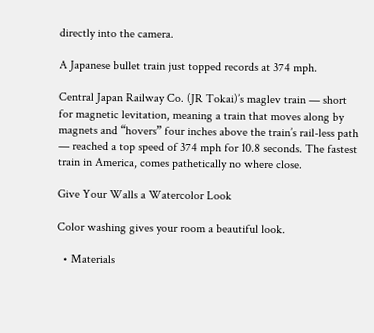directly into the camera.

A Japanese bullet train just topped records at 374 mph.

Central Japan Railway Co. (JR Tokai)’s maglev train — short for magnetic levitation, meaning a train that moves along by magnets and “hovers” four inches above the train’s rail-less path — reached a top speed of 374 mph for 10.8 seconds. The fastest train in America, comes pathetically no where close.

Give Your Walls a Watercolor Look

Color washing gives your room a beautiful look.

  • Materials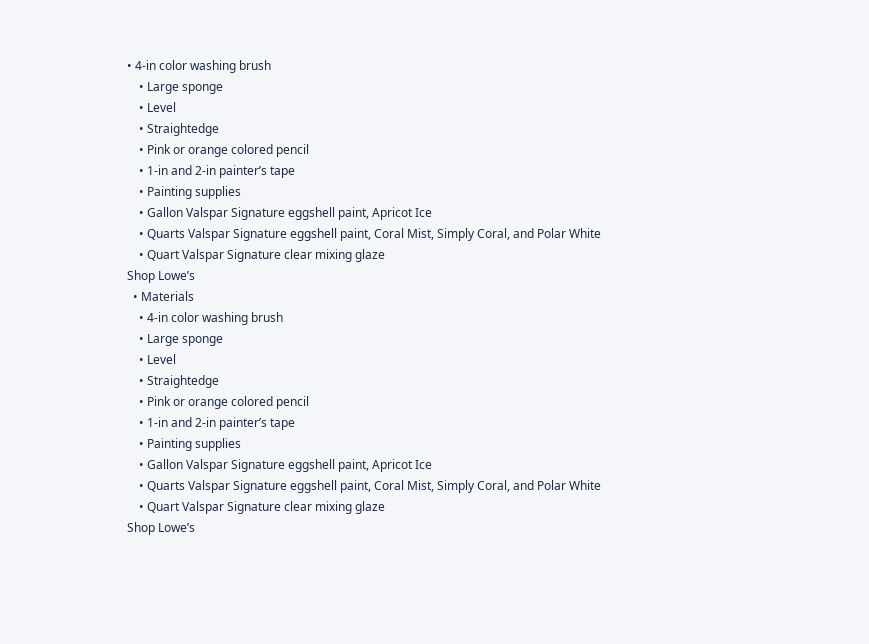• 4-in color washing brush
    • Large sponge
    • Level
    • Straightedge
    • Pink or orange colored pencil
    • 1-in and 2-in painter’s tape
    • Painting supplies
    • Gallon Valspar Signature eggshell paint, Apricot Ice
    • Quarts Valspar Signature eggshell paint, Coral Mist, Simply Coral, and Polar White
    • Quart Valspar Signature clear mixing glaze
Shop Lowe’s
  • Materials
    • 4-in color washing brush
    • Large sponge
    • Level
    • Straightedge
    • Pink or orange colored pencil
    • 1-in and 2-in painter’s tape
    • Painting supplies
    • Gallon Valspar Signature eggshell paint, Apricot Ice
    • Quarts Valspar Signature eggshell paint, Coral Mist, Simply Coral, and Polar White
    • Quart Valspar Signature clear mixing glaze
Shop Lowe’s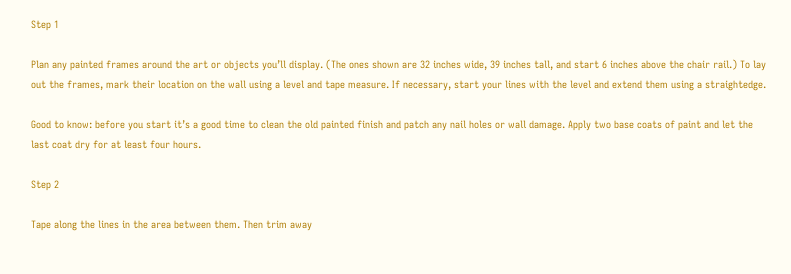Step 1

Plan any painted frames around the art or objects you’ll display. (The ones shown are 32 inches wide, 39 inches tall, and start 6 inches above the chair rail.) To lay out the frames, mark their location on the wall using a level and tape measure. If necessary, start your lines with the level and extend them using a straightedge.

Good to know: before you start it’s a good time to clean the old painted finish and patch any nail holes or wall damage. Apply two base coats of paint and let the last coat dry for at least four hours.

Step 2

Tape along the lines in the area between them. Then trim away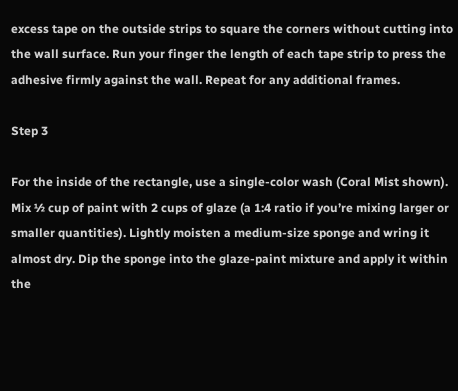excess tape on the outside strips to square the corners without cutting into the wall surface. Run your finger the length of each tape strip to press the adhesive firmly against the wall. Repeat for any additional frames.

Step 3

For the inside of the rectangle, use a single-color wash (Coral Mist shown). Mix ½ cup of paint with 2 cups of glaze (a 1:4 ratio if you’re mixing larger or smaller quantities). Lightly moisten a medium-size sponge and wring it almost dry. Dip the sponge into the glaze-paint mixture and apply it within the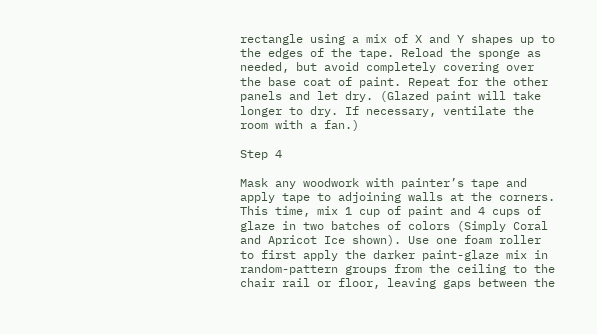rectangle using a mix of X and Y shapes up to the edges of the tape. Reload the sponge as needed, but avoid completely covering over the base coat of paint. Repeat for the other panels and let dry. (Glazed paint will take longer to dry. If necessary, ventilate the room with a fan.)

Step 4

Mask any woodwork with painter’s tape and apply tape to adjoining walls at the corners. This time, mix 1 cup of paint and 4 cups of glaze in two batches of colors (Simply Coral and Apricot Ice shown). Use one foam roller to first apply the darker paint-glaze mix in random-pattern groups from the ceiling to the chair rail or floor, leaving gaps between the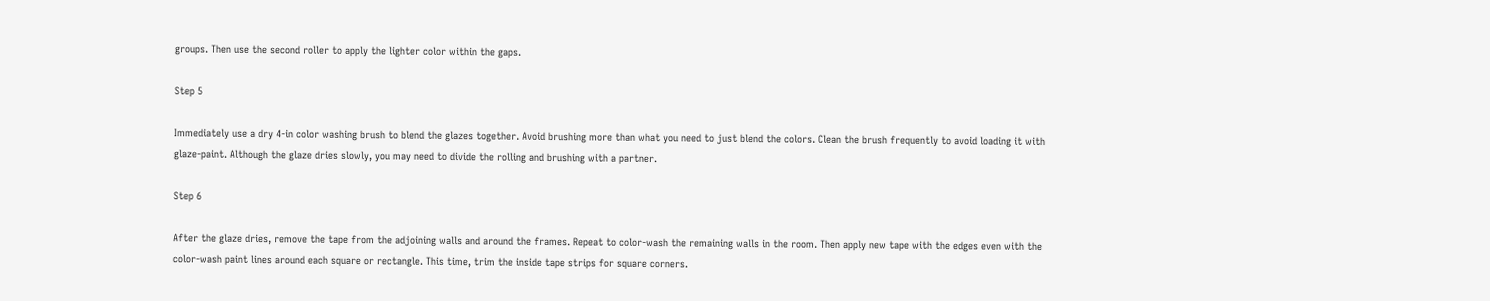groups. Then use the second roller to apply the lighter color within the gaps.

Step 5

Immediately use a dry 4-in color washing brush to blend the glazes together. Avoid brushing more than what you need to just blend the colors. Clean the brush frequently to avoid loading it with glaze-paint. Although the glaze dries slowly, you may need to divide the rolling and brushing with a partner.

Step 6

After the glaze dries, remove the tape from the adjoining walls and around the frames. Repeat to color-wash the remaining walls in the room. Then apply new tape with the edges even with the color-wash paint lines around each square or rectangle. This time, trim the inside tape strips for square corners.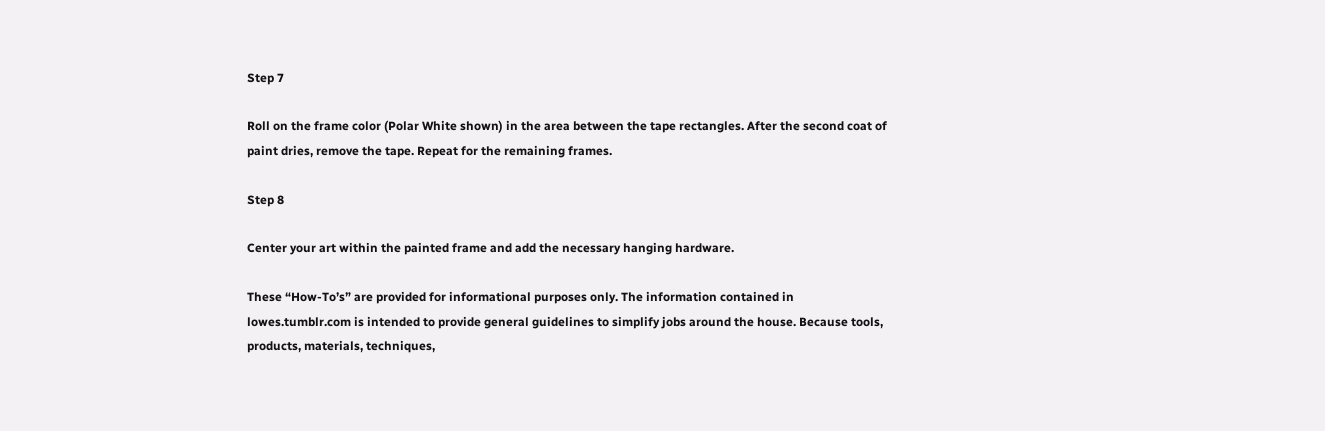Step 7

Roll on the frame color (Polar White shown) in the area between the tape rectangles. After the second coat of paint dries, remove the tape. Repeat for the remaining frames.

Step 8

Center your art within the painted frame and add the necessary hanging hardware.

These “How-To’s” are provided for informational purposes only. The information contained in lowes.tumblr.com is intended to provide general guidelines to simplify jobs around the house. Because tools, products, materials, techniques,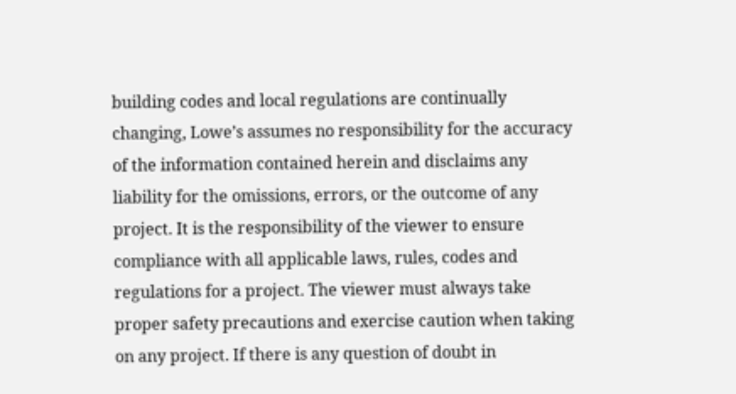building codes and local regulations are continually changing, Lowe’s assumes no responsibility for the accuracy of the information contained herein and disclaims any liability for the omissions, errors, or the outcome of any project. It is the responsibility of the viewer to ensure compliance with all applicable laws, rules, codes and regulations for a project. The viewer must always take proper safety precautions and exercise caution when taking on any project. If there is any question of doubt in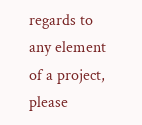regards to any element of a project, please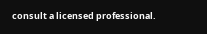consult a licensed professional.